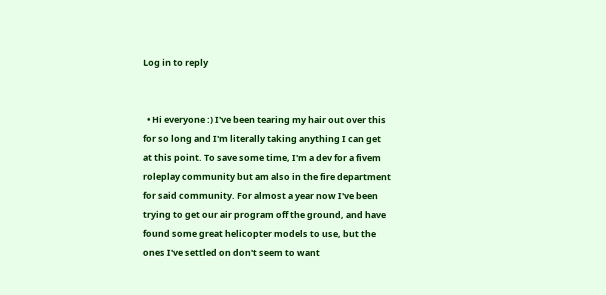Log in to reply


  • Hi everyone :) I've been tearing my hair out over this for so long and I'm literally taking anything I can get at this point. To save some time, I'm a dev for a fivem roleplay community but am also in the fire department for said community. For almost a year now I've been trying to get our air program off the ground, and have found some great helicopter models to use, but the ones I've settled on don't seem to want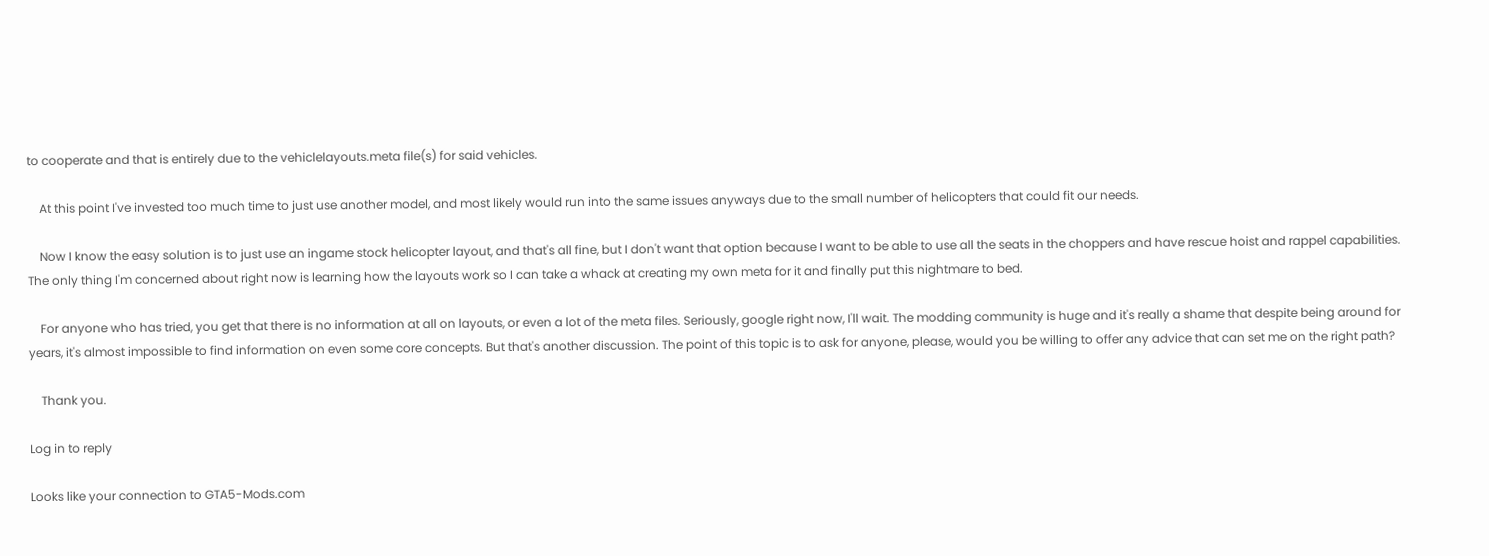to cooperate and that is entirely due to the vehiclelayouts.meta file(s) for said vehicles.

    At this point I've invested too much time to just use another model, and most likely would run into the same issues anyways due to the small number of helicopters that could fit our needs.

    Now I know the easy solution is to just use an ingame stock helicopter layout, and that's all fine, but I don't want that option because I want to be able to use all the seats in the choppers and have rescue hoist and rappel capabilities. The only thing I'm concerned about right now is learning how the layouts work so I can take a whack at creating my own meta for it and finally put this nightmare to bed.

    For anyone who has tried, you get that there is no information at all on layouts, or even a lot of the meta files. Seriously, google right now, I'll wait. The modding community is huge and it's really a shame that despite being around for years, it's almost impossible to find information on even some core concepts. But that's another discussion. The point of this topic is to ask for anyone, please, would you be willing to offer any advice that can set me on the right path?

    Thank you.

Log in to reply

Looks like your connection to GTA5-Mods.com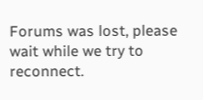Forums was lost, please wait while we try to reconnect.